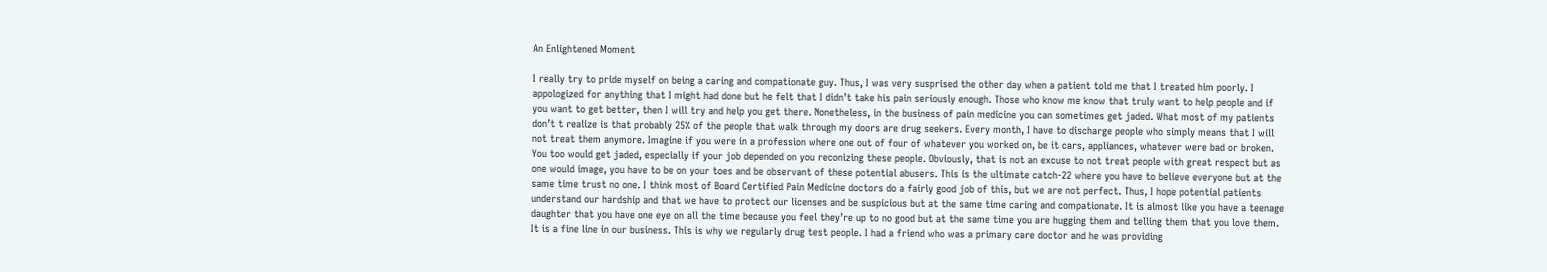An Enlightened Moment

I really try to pride myself on being a caring and compationate guy. Thus, I was very susprised the other day when a patient told me that I treated him poorly. I appologized for anything that I might had done but he felt that I didn’t take his pain seriously enough. Those who know me know that truly want to help people and if you want to get better, then I will try and help you get there. Nonetheless, in the business of pain medicine you can sometimes get jaded. What most of my patients don’t t realize is that probably 25% of the people that walk through my doors are drug seekers. Every month, I have to discharge people who simply means that I will not treat them anymore. Imagine if you were in a profession where one out of four of whatever you worked on, be it cars, appliances, whatever were bad or broken. You too would get jaded, especially if your job depended on you reconizing these people. Obviously, that is not an excuse to not treat people with great respect but as one would image, you have to be on your toes and be observant of these potential abusers. This is the ultimate catch-22 where you have to believe everyone but at the same time trust no one. I think most of Board Certified Pain Medicine doctors do a fairly good job of this, but we are not perfect. Thus, I hope potential patients understand our hardship and that we have to protect our licenses and be suspicious but at the same time caring and compationate. It is almost like you have a teenage daughter that you have one eye on all the time because you feel they’re up to no good but at the same time you are hugging them and telling them that you love them. It is a fine line in our business. This is why we regularly drug test people. I had a friend who was a primary care doctor and he was providing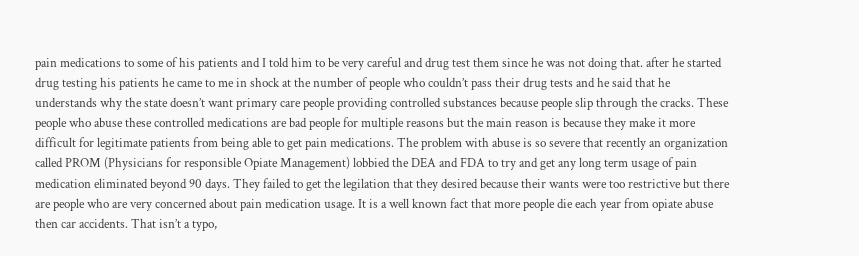pain medications to some of his patients and I told him to be very careful and drug test them since he was not doing that. after he started drug testing his patients he came to me in shock at the number of people who couldn’t pass their drug tests and he said that he understands why the state doesn’t want primary care people providing controlled substances because people slip through the cracks. These people who abuse these controlled medications are bad people for multiple reasons but the main reason is because they make it more difficult for legitimate patients from being able to get pain medications. The problem with abuse is so severe that recently an organization called PROM (Physicians for responsible Opiate Management) lobbied the DEA and FDA to try and get any long term usage of pain medication eliminated beyond 90 days. They failed to get the legilation that they desired because their wants were too restrictive but there are people who are very concerned about pain medication usage. It is a well known fact that more people die each year from opiate abuse then car accidents. That isn’t a typo,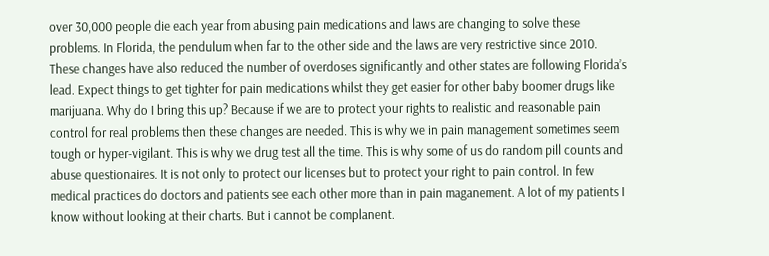over 30,000 people die each year from abusing pain medications and laws are changing to solve these problems. In Florida, the pendulum when far to the other side and the laws are very restrictive since 2010. These changes have also reduced the number of overdoses significantly and other states are following Florida’s lead. Expect things to get tighter for pain medications whilst they get easier for other baby boomer drugs like marijuana. Why do I bring this up? Because if we are to protect your rights to realistic and reasonable pain control for real problems then these changes are needed. This is why we in pain management sometimes seem tough or hyper-vigilant. This is why we drug test all the time. This is why some of us do random pill counts and abuse questionaires. It is not only to protect our licenses but to protect your right to pain control. In few medical practices do doctors and patients see each other more than in pain maganement. A lot of my patients I know without looking at their charts. But i cannot be complanent.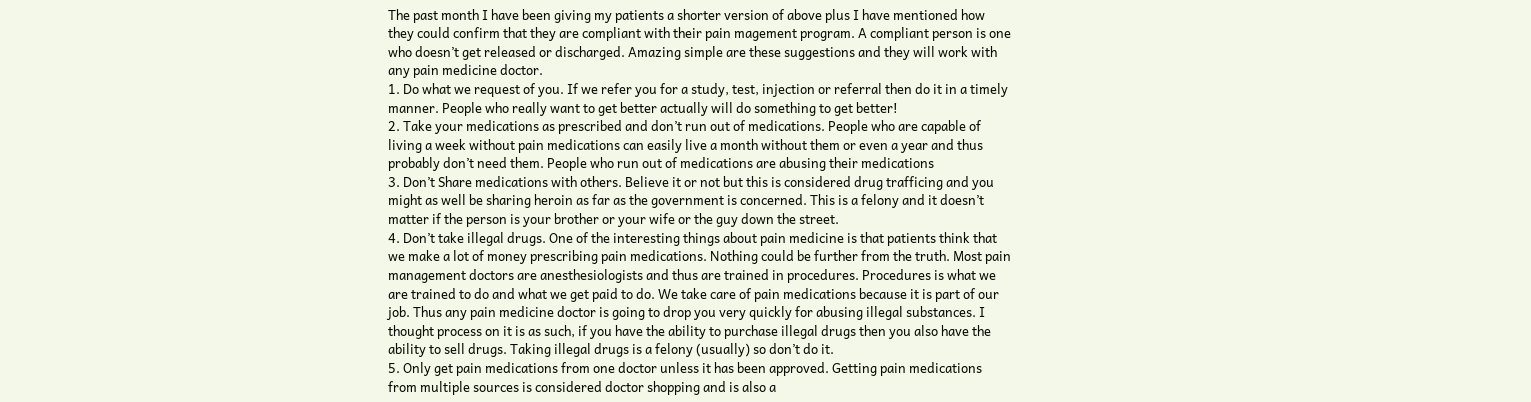The past month I have been giving my patients a shorter version of above plus I have mentioned how they could confirm that they are compliant with their pain magement program. A compliant person is one who doesn’t get released or discharged. Amazing simple are these suggestions and they will work with any pain medicine doctor.
1. Do what we request of you. If we refer you for a study, test, injection or referral then do it in a timely manner. People who really want to get better actually will do something to get better!
2. Take your medications as prescribed and don’t run out of medications. People who are capable of living a week without pain medications can easily live a month without them or even a year and thus probably don’t need them. People who run out of medications are abusing their medications
3. Don’t Share medications with others. Believe it or not but this is considered drug trafficing and you might as well be sharing heroin as far as the government is concerned. This is a felony and it doesn’t matter if the person is your brother or your wife or the guy down the street.
4. Don’t take illegal drugs. One of the interesting things about pain medicine is that patients think that we make a lot of money prescribing pain medications. Nothing could be further from the truth. Most pain management doctors are anesthesiologists and thus are trained in procedures. Procedures is what we are trained to do and what we get paid to do. We take care of pain medications because it is part of our job. Thus any pain medicine doctor is going to drop you very quickly for abusing illegal substances. I thought process on it is as such, if you have the ability to purchase illegal drugs then you also have the ability to sell drugs. Taking illegal drugs is a felony (usually) so don’t do it.
5. Only get pain medications from one doctor unless it has been approved. Getting pain medications from multiple sources is considered doctor shopping and is also a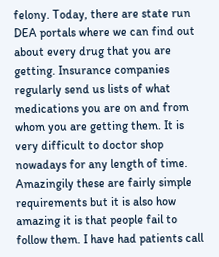felony. Today, there are state run DEA portals where we can find out about every drug that you are getting. Insurance companies regularly send us lists of what medications you are on and from whom you are getting them. It is very difficult to doctor shop nowadays for any length of time.
Amazingily these are fairly simple requirements but it is also how amazing it is that people fail to follow them. I have had patients call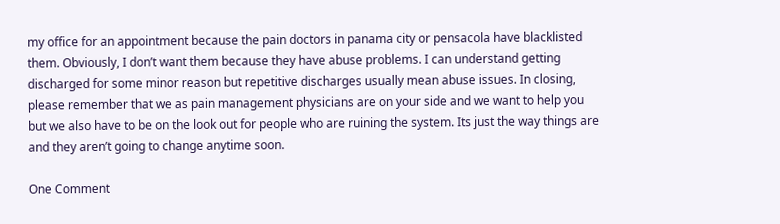my office for an appointment because the pain doctors in panama city or pensacola have blacklisted them. Obviously, I don’t want them because they have abuse problems. I can understand getting discharged for some minor reason but repetitive discharges usually mean abuse issues. In closing, please remember that we as pain management physicians are on your side and we want to help you but we also have to be on the look out for people who are ruining the system. Its just the way things are and they aren’t going to change anytime soon.

One Comment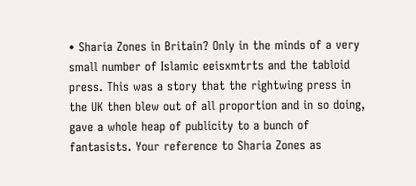• Sharia Zones in Britain? Only in the minds of a very small number of Islamic eeisxmtrts and the tabloid press. This was a story that the rightwing press in the UK then blew out of all proportion and in so doing, gave a whole heap of publicity to a bunch of fantasists. Your reference to Sharia Zones as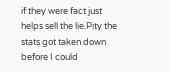if they were fact just helps sell the lie.Pity the stats got taken down before I could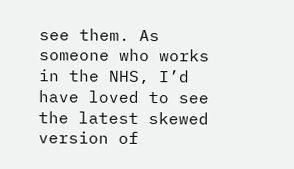see them. As someone who works in the NHS, I’d have loved to see the latest skewed version of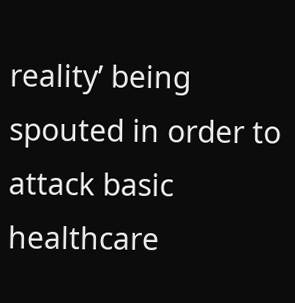reality’ being spouted in order to attack basic healthcare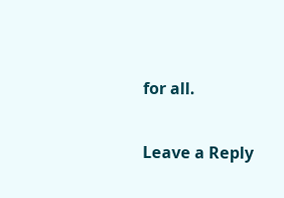for all.

Leave a Reply